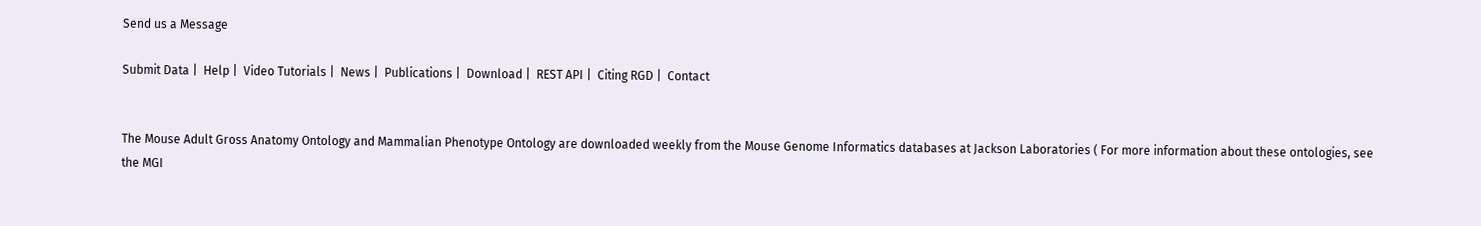Send us a Message

Submit Data |  Help |  Video Tutorials |  News |  Publications |  Download |  REST API |  Citing RGD |  Contact


The Mouse Adult Gross Anatomy Ontology and Mammalian Phenotype Ontology are downloaded weekly from the Mouse Genome Informatics databases at Jackson Laboratories ( For more information about these ontologies, see the MGI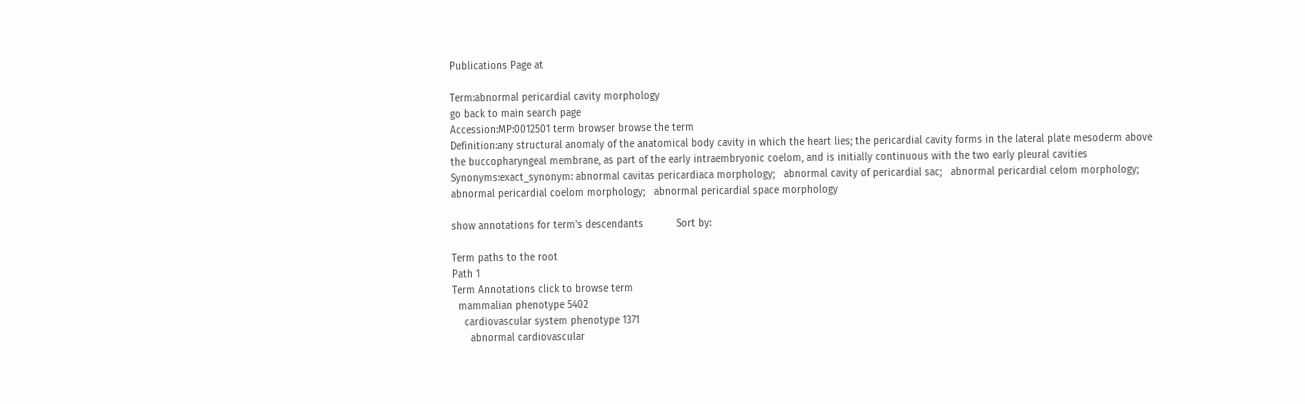Publications Page at

Term:abnormal pericardial cavity morphology
go back to main search page
Accession:MP:0012501 term browser browse the term
Definition:any structural anomaly of the anatomical body cavity in which the heart lies; the pericardial cavity forms in the lateral plate mesoderm above the buccopharyngeal membrane, as part of the early intraembryonic coelom, and is initially continuous with the two early pleural cavities
Synonyms:exact_synonym: abnormal cavitas pericardiaca morphology;   abnormal cavity of pericardial sac;   abnormal pericardial celom morphology;   abnormal pericardial coelom morphology;   abnormal pericardial space morphology

show annotations for term's descendants           Sort by:

Term paths to the root
Path 1
Term Annotations click to browse term
  mammalian phenotype 5402
    cardiovascular system phenotype 1371
      abnormal cardiovascular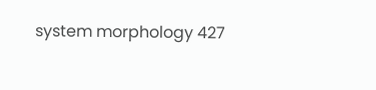system morphology 427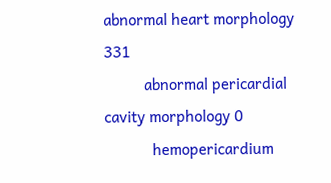abnormal heart morphology 331
          abnormal pericardial cavity morphology 0
            hemopericardium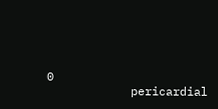0
            pericardial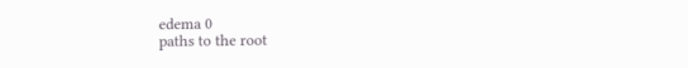edema 0
paths to the root